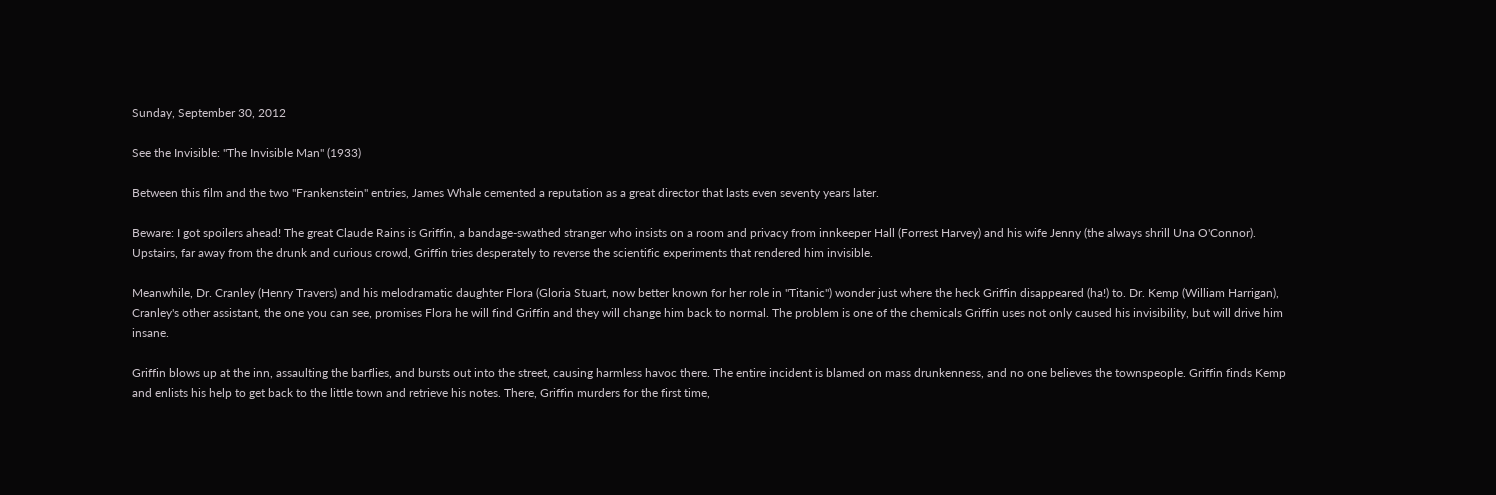Sunday, September 30, 2012

See the Invisible: "The Invisible Man" (1933)

Between this film and the two "Frankenstein" entries, James Whale cemented a reputation as a great director that lasts even seventy years later.

Beware: I got spoilers ahead! The great Claude Rains is Griffin, a bandage-swathed stranger who insists on a room and privacy from innkeeper Hall (Forrest Harvey) and his wife Jenny (the always shrill Una O'Connor). Upstairs, far away from the drunk and curious crowd, Griffin tries desperately to reverse the scientific experiments that rendered him invisible.

Meanwhile, Dr. Cranley (Henry Travers) and his melodramatic daughter Flora (Gloria Stuart, now better known for her role in "Titanic") wonder just where the heck Griffin disappeared (ha!) to. Dr. Kemp (William Harrigan), Cranley's other assistant, the one you can see, promises Flora he will find Griffin and they will change him back to normal. The problem is one of the chemicals Griffin uses not only caused his invisibility, but will drive him insane.

Griffin blows up at the inn, assaulting the barflies, and bursts out into the street, causing harmless havoc there. The entire incident is blamed on mass drunkenness, and no one believes the townspeople. Griffin finds Kemp and enlists his help to get back to the little town and retrieve his notes. There, Griffin murders for the first time,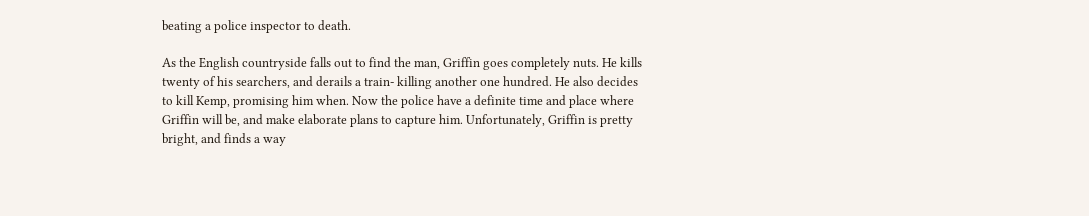beating a police inspector to death.

As the English countryside falls out to find the man, Griffin goes completely nuts. He kills twenty of his searchers, and derails a train- killing another one hundred. He also decides to kill Kemp, promising him when. Now the police have a definite time and place where Griffin will be, and make elaborate plans to capture him. Unfortunately, Griffin is pretty bright, and finds a way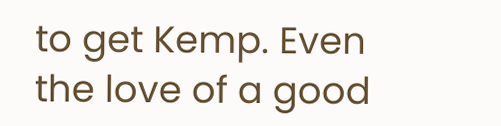to get Kemp. Even the love of a good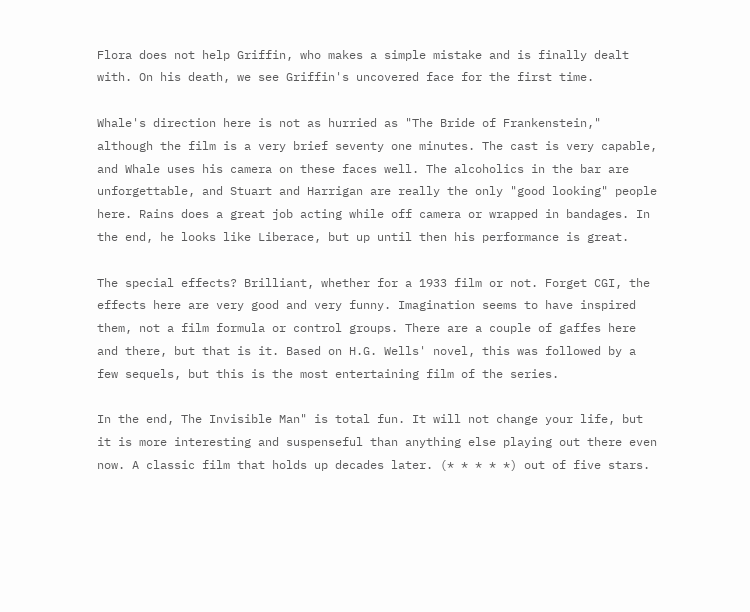Flora does not help Griffin, who makes a simple mistake and is finally dealt with. On his death, we see Griffin's uncovered face for the first time.

Whale's direction here is not as hurried as "The Bride of Frankenstein," although the film is a very brief seventy one minutes. The cast is very capable, and Whale uses his camera on these faces well. The alcoholics in the bar are unforgettable, and Stuart and Harrigan are really the only "good looking" people here. Rains does a great job acting while off camera or wrapped in bandages. In the end, he looks like Liberace, but up until then his performance is great.

The special effects? Brilliant, whether for a 1933 film or not. Forget CGI, the effects here are very good and very funny. Imagination seems to have inspired them, not a film formula or control groups. There are a couple of gaffes here and there, but that is it. Based on H.G. Wells' novel, this was followed by a few sequels, but this is the most entertaining film of the series.

In the end, The Invisible Man" is total fun. It will not change your life, but it is more interesting and suspenseful than anything else playing out there even now. A classic film that holds up decades later. (* * * * *) out of five stars.